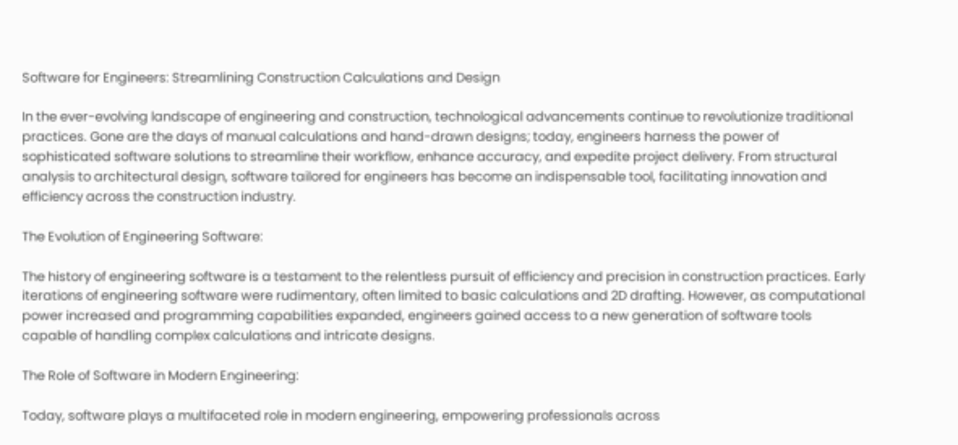Software for Engineers: Streamlining Construction Calculations and Design

In the ever-evolving landscape of engineering and construction, technological advancements continue to revolutionize traditional practices. Gone are the days of manual calculations and hand-drawn designs; today, engineers harness the power of sophisticated software solutions to streamline their workflow, enhance accuracy, and expedite project delivery. From structural analysis to architectural design, software tailored for engineers has become an indispensable tool, facilitating innovation and efficiency across the construction industry.

The Evolution of Engineering Software:

The history of engineering software is a testament to the relentless pursuit of efficiency and precision in construction practices. Early iterations of engineering software were rudimentary, often limited to basic calculations and 2D drafting. However, as computational power increased and programming capabilities expanded, engineers gained access to a new generation of software tools capable of handling complex calculations and intricate designs.

The Role of Software in Modern Engineering:

Today, software plays a multifaceted role in modern engineering, empowering professionals across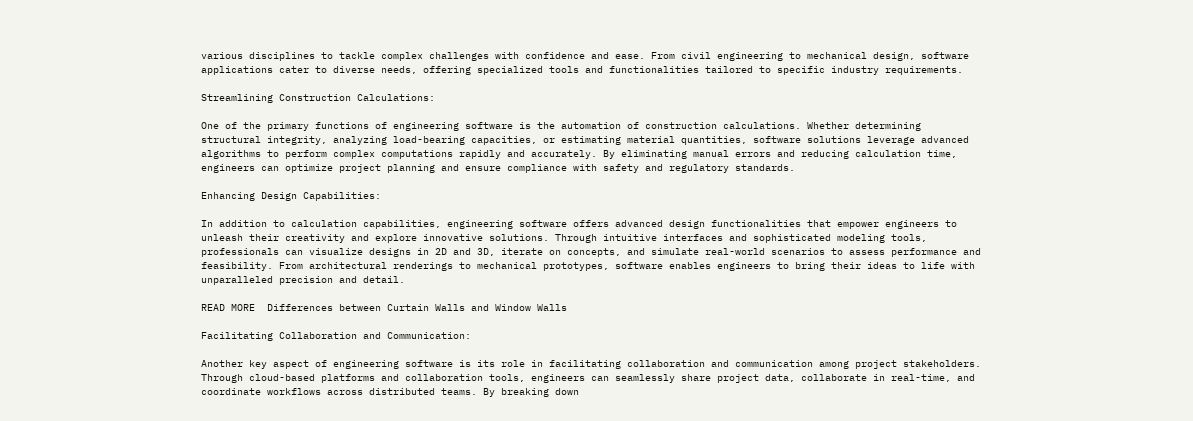various disciplines to tackle complex challenges with confidence and ease. From civil engineering to mechanical design, software applications cater to diverse needs, offering specialized tools and functionalities tailored to specific industry requirements.

Streamlining Construction Calculations:

One of the primary functions of engineering software is the automation of construction calculations. Whether determining structural integrity, analyzing load-bearing capacities, or estimating material quantities, software solutions leverage advanced algorithms to perform complex computations rapidly and accurately. By eliminating manual errors and reducing calculation time, engineers can optimize project planning and ensure compliance with safety and regulatory standards.

Enhancing Design Capabilities:

In addition to calculation capabilities, engineering software offers advanced design functionalities that empower engineers to unleash their creativity and explore innovative solutions. Through intuitive interfaces and sophisticated modeling tools, professionals can visualize designs in 2D and 3D, iterate on concepts, and simulate real-world scenarios to assess performance and feasibility. From architectural renderings to mechanical prototypes, software enables engineers to bring their ideas to life with unparalleled precision and detail.

READ MORE  Differences between Curtain Walls and Window Walls

Facilitating Collaboration and Communication:

Another key aspect of engineering software is its role in facilitating collaboration and communication among project stakeholders. Through cloud-based platforms and collaboration tools, engineers can seamlessly share project data, collaborate in real-time, and coordinate workflows across distributed teams. By breaking down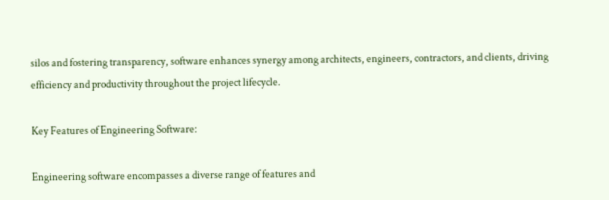silos and fostering transparency, software enhances synergy among architects, engineers, contractors, and clients, driving efficiency and productivity throughout the project lifecycle.

Key Features of Engineering Software:

Engineering software encompasses a diverse range of features and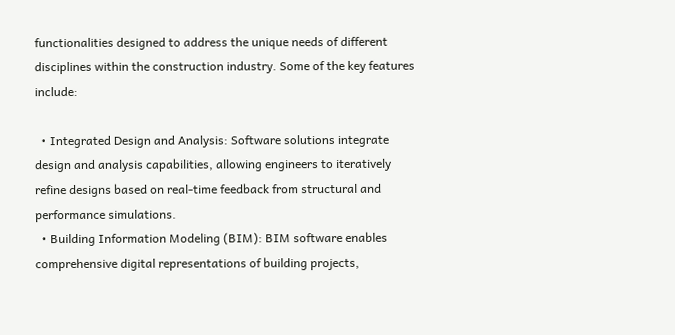functionalities designed to address the unique needs of different disciplines within the construction industry. Some of the key features include:

  • Integrated Design and Analysis: Software solutions integrate design and analysis capabilities, allowing engineers to iteratively refine designs based on real-time feedback from structural and performance simulations.
  • Building Information Modeling (BIM): BIM software enables comprehensive digital representations of building projects,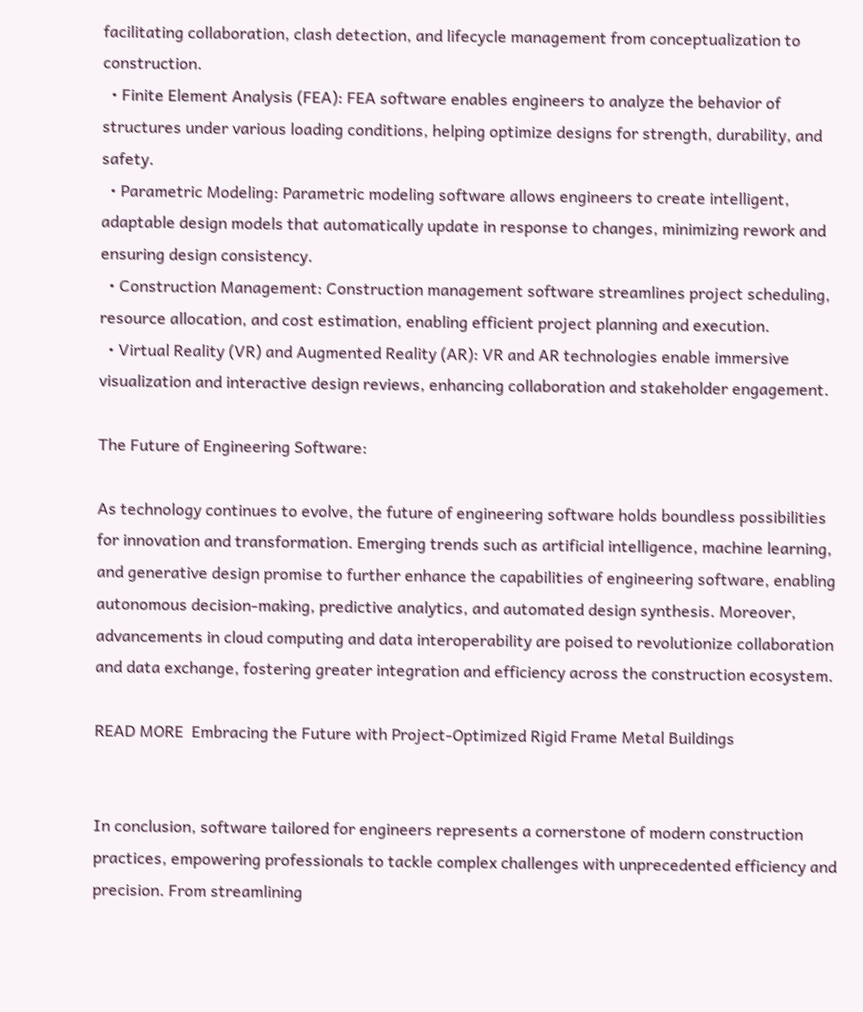facilitating collaboration, clash detection, and lifecycle management from conceptualization to construction.
  • Finite Element Analysis (FEA): FEA software enables engineers to analyze the behavior of structures under various loading conditions, helping optimize designs for strength, durability, and safety.
  • Parametric Modeling: Parametric modeling software allows engineers to create intelligent, adaptable design models that automatically update in response to changes, minimizing rework and ensuring design consistency.
  • Construction Management: Construction management software streamlines project scheduling, resource allocation, and cost estimation, enabling efficient project planning and execution.
  • Virtual Reality (VR) and Augmented Reality (AR): VR and AR technologies enable immersive visualization and interactive design reviews, enhancing collaboration and stakeholder engagement.

The Future of Engineering Software:

As technology continues to evolve, the future of engineering software holds boundless possibilities for innovation and transformation. Emerging trends such as artificial intelligence, machine learning, and generative design promise to further enhance the capabilities of engineering software, enabling autonomous decision-making, predictive analytics, and automated design synthesis. Moreover, advancements in cloud computing and data interoperability are poised to revolutionize collaboration and data exchange, fostering greater integration and efficiency across the construction ecosystem.

READ MORE  Embracing the Future with Project-Optimized Rigid Frame Metal Buildings


In conclusion, software tailored for engineers represents a cornerstone of modern construction practices, empowering professionals to tackle complex challenges with unprecedented efficiency and precision. From streamlining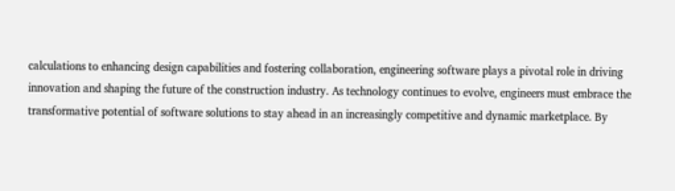calculations to enhancing design capabilities and fostering collaboration, engineering software plays a pivotal role in driving innovation and shaping the future of the construction industry. As technology continues to evolve, engineers must embrace the transformative potential of software solutions to stay ahead in an increasingly competitive and dynamic marketplace. By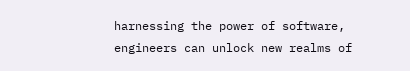harnessing the power of software, engineers can unlock new realms of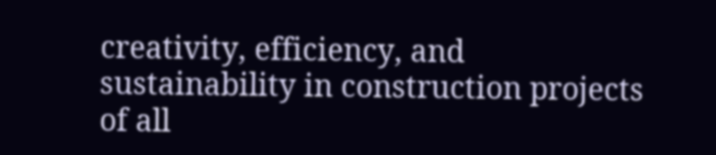creativity, efficiency, and sustainability in construction projects of all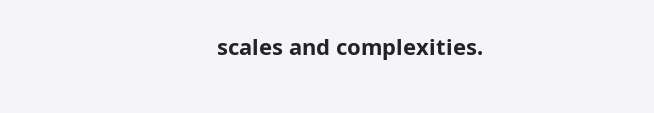scales and complexities.